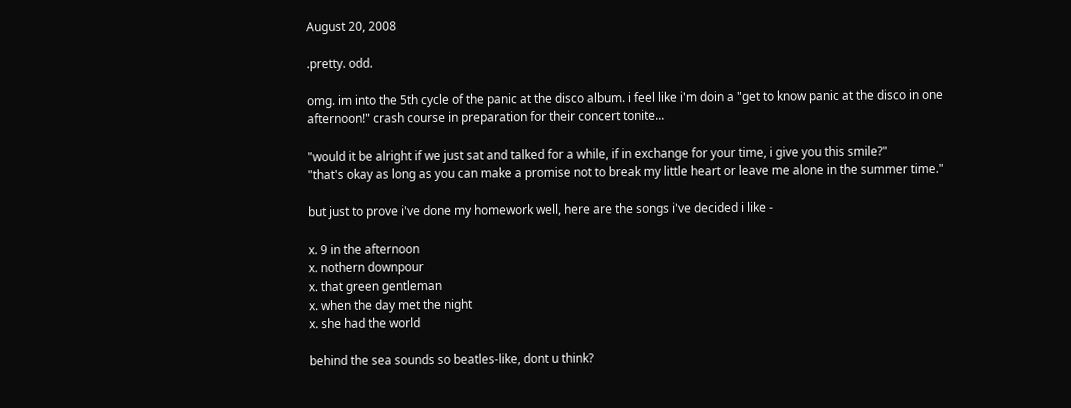August 20, 2008

.pretty. odd.

omg. im into the 5th cycle of the panic at the disco album. i feel like i'm doin a "get to know panic at the disco in one afternoon!" crash course in preparation for their concert tonite...

"would it be alright if we just sat and talked for a while, if in exchange for your time, i give you this smile?"
"that's okay as long as you can make a promise not to break my little heart or leave me alone in the summer time."

but just to prove i've done my homework well, here are the songs i've decided i like -

x. 9 in the afternoon
x. nothern downpour
x. that green gentleman
x. when the day met the night
x. she had the world

behind the sea sounds so beatles-like, dont u think?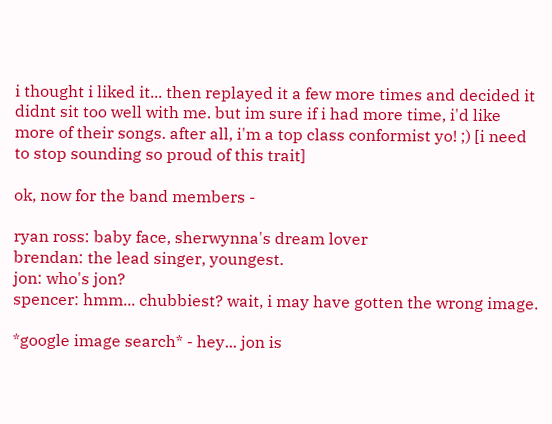i thought i liked it... then replayed it a few more times and decided it didnt sit too well with me. but im sure if i had more time, i'd like more of their songs. after all, i'm a top class conformist yo! ;) [i need to stop sounding so proud of this trait]

ok, now for the band members -

ryan ross: baby face, sherwynna's dream lover
brendan: the lead singer, youngest.
jon: who's jon?
spencer: hmm... chubbiest? wait, i may have gotten the wrong image.

*google image search* - hey... jon is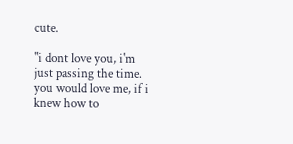cute.

"i dont love you, i'm just passing the time. you would love me, if i knew how to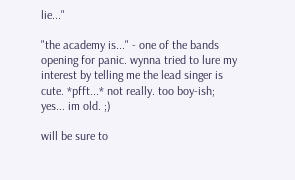lie..."

"the academy is..." - one of the bands opening for panic. wynna tried to lure my interest by telling me the lead singer is cute. *pfft...* not really. too boy-ish; yes... im old. ;)

will be sure to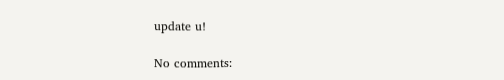update u!

No comments: